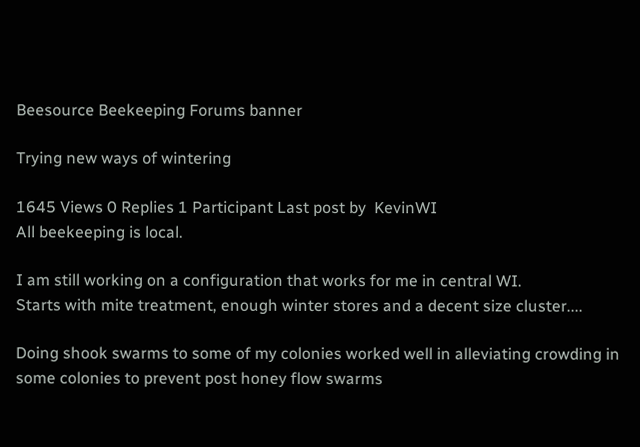Beesource Beekeeping Forums banner

Trying new ways of wintering

1645 Views 0 Replies 1 Participant Last post by  KevinWI
All beekeeping is local.

I am still working on a configuration that works for me in central WI.
Starts with mite treatment, enough winter stores and a decent size cluster....

Doing shook swarms to some of my colonies worked well in alleviating crowding in some colonies to prevent post honey flow swarms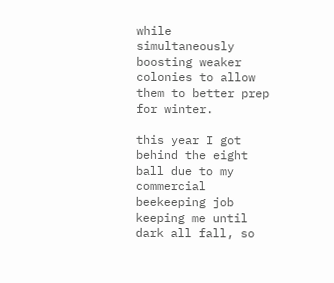while simultaneously boosting weaker colonies to allow them to better prep for winter.

this year I got behind the eight ball due to my commercial beekeeping job keeping me until dark all fall, so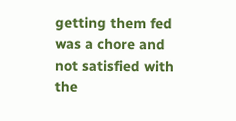getting them fed was a chore and not satisfied with the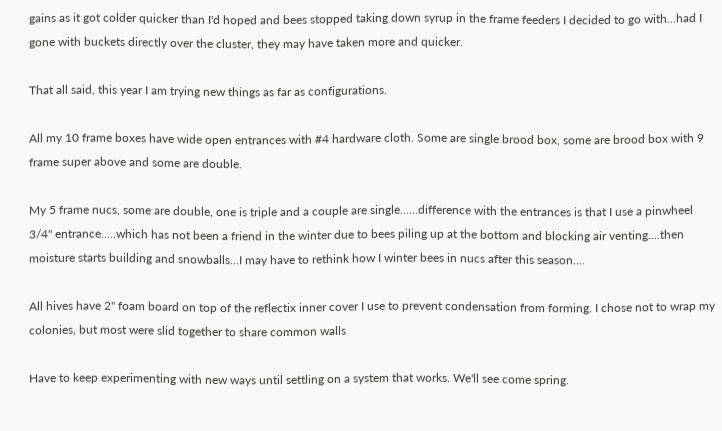gains as it got colder quicker than I'd hoped and bees stopped taking down syrup in the frame feeders I decided to go with...had I gone with buckets directly over the cluster, they may have taken more and quicker.

That all said, this year I am trying new things as far as configurations.

All my 10 frame boxes have wide open entrances with #4 hardware cloth. Some are single brood box, some are brood box with 9 frame super above and some are double.

My 5 frame nucs, some are double, one is triple and a couple are single......difference with the entrances is that I use a pinwheel 3/4" entrance.....which has not been a friend in the winter due to bees piling up at the bottom and blocking air venting....then moisture starts building and snowballs...I may have to rethink how I winter bees in nucs after this season....

All hives have 2" foam board on top of the reflectix inner cover I use to prevent condensation from forming. I chose not to wrap my colonies, but most were slid together to share common walls

Have to keep experimenting with new ways until settling on a system that works. We'll see come spring.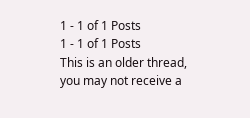1 - 1 of 1 Posts
1 - 1 of 1 Posts
This is an older thread, you may not receive a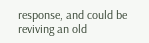response, and could be reviving an old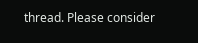thread. Please consider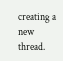creating a new thread.